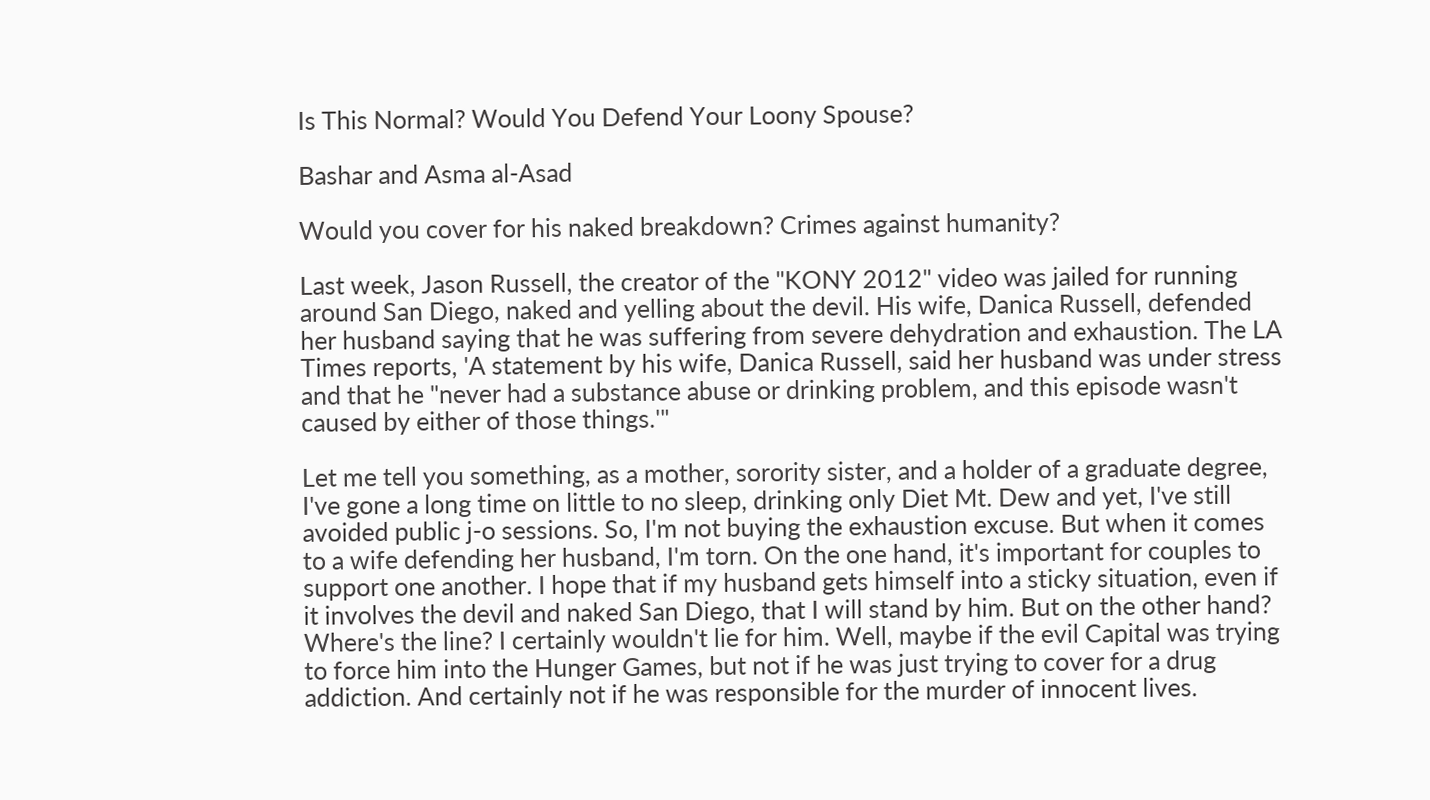Is This Normal? Would You Defend Your Loony Spouse?

Bashar and Asma al-Asad

Would you cover for his naked breakdown? Crimes against humanity?

Last week, Jason Russell, the creator of the "KONY 2012" video was jailed for running around San Diego, naked and yelling about the devil. His wife, Danica Russell, defended her husband saying that he was suffering from severe dehydration and exhaustion. The LA Times reports, 'A statement by his wife, Danica Russell, said her husband was under stress and that he "never had a substance abuse or drinking problem, and this episode wasn't caused by either of those things.'"

Let me tell you something, as a mother, sorority sister, and a holder of a graduate degree, I've gone a long time on little to no sleep, drinking only Diet Mt. Dew and yet, I've still avoided public j-o sessions. So, I'm not buying the exhaustion excuse. But when it comes to a wife defending her husband, I'm torn. On the one hand, it's important for couples to support one another. I hope that if my husband gets himself into a sticky situation, even if it involves the devil and naked San Diego, that I will stand by him. But on the other hand? Where's the line? I certainly wouldn't lie for him. Well, maybe if the evil Capital was trying to force him into the Hunger Games, but not if he was just trying to cover for a drug addiction. And certainly not if he was responsible for the murder of innocent lives.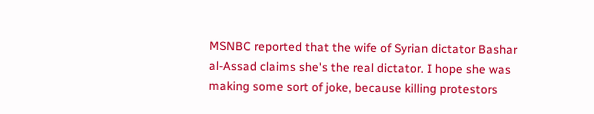MSNBC reported that the wife of Syrian dictator Bashar al-Assad claims she's the real dictator. I hope she was making some sort of joke, because killing protestors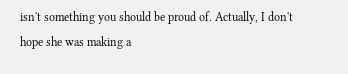isn't something you should be proud of. Actually, I don't hope she was making a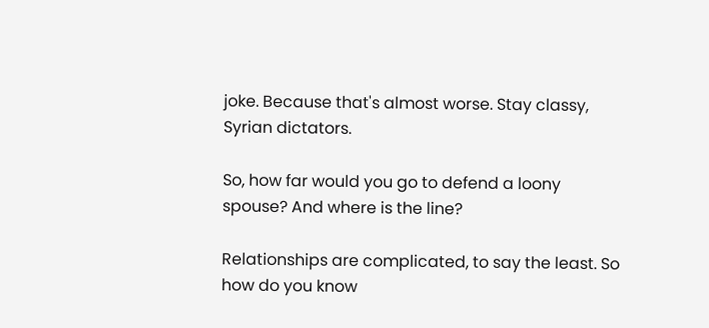joke. Because that's almost worse. Stay classy, Syrian dictators.

So, how far would you go to defend a loony spouse? And where is the line?

Relationships are complicated, to say the least. So how do you know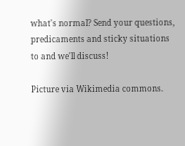what's normal? Send your questions, predicaments and sticky situations to and we'll discuss!

Picture via Wikimedia commons.